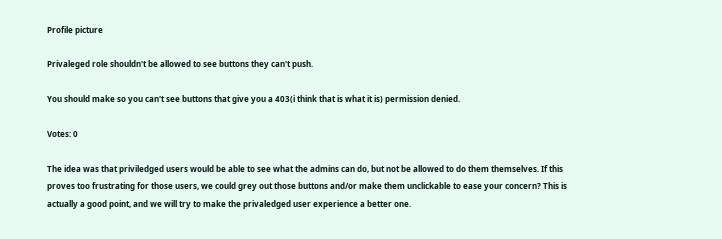Profile picture

Privaleged role shouldn't be allowed to see buttons they can't push.

You should make so you can't see buttons that give you a 403(i think that is what it is) permission denied.

Votes: 0

The idea was that priviledged users would be able to see what the admins can do, but not be allowed to do them themselves. If this proves too frustrating for those users, we could grey out those buttons and/or make them unclickable to ease your concern? This is actually a good point, and we will try to make the privaledged user experience a better one.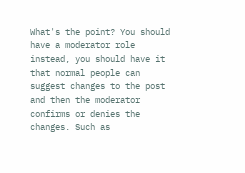What's the point? You should have a moderator role instead, you should have it that normal people can suggest changes to the post and then the moderator confirms or denies the changes. Such as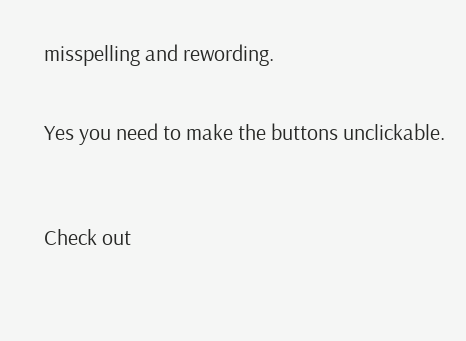misspelling and rewording.


Yes you need to make the buttons unclickable.



Check out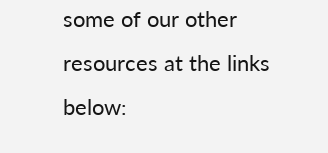some of our other resources at the links below: